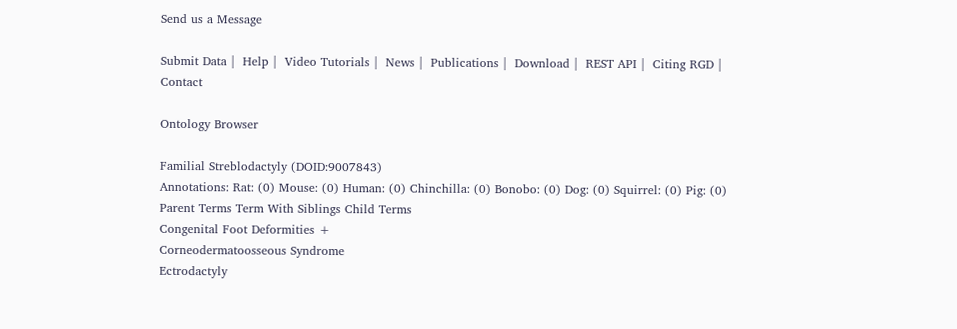Send us a Message

Submit Data |  Help |  Video Tutorials |  News |  Publications |  Download |  REST API |  Citing RGD |  Contact

Ontology Browser

Familial Streblodactyly (DOID:9007843)
Annotations: Rat: (0) Mouse: (0) Human: (0) Chinchilla: (0) Bonobo: (0) Dog: (0) Squirrel: (0) Pig: (0)
Parent Terms Term With Siblings Child Terms
Congenital Foot Deformities +
Corneodermatoosseous Syndrome
Ectrodactyly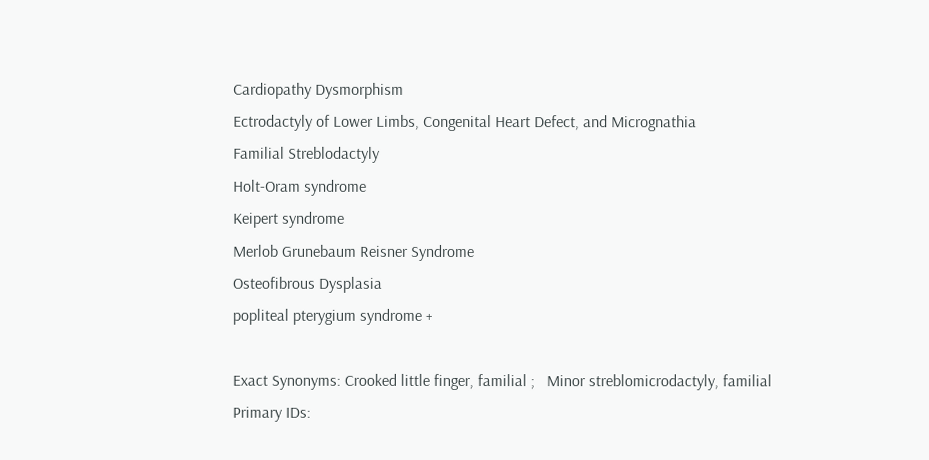Cardiopathy Dysmorphism
Ectrodactyly of Lower Limbs, Congenital Heart Defect, and Micrognathia
Familial Streblodactyly
Holt-Oram syndrome
Keipert syndrome
Merlob Grunebaum Reisner Syndrome
Osteofibrous Dysplasia
popliteal pterygium syndrome +

Exact Synonyms: Crooked little finger, familial ;   Minor streblomicrodactyly, familial
Primary IDs: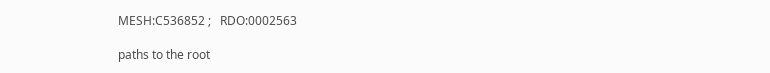MESH:C536852 ;   RDO:0002563

paths to the root